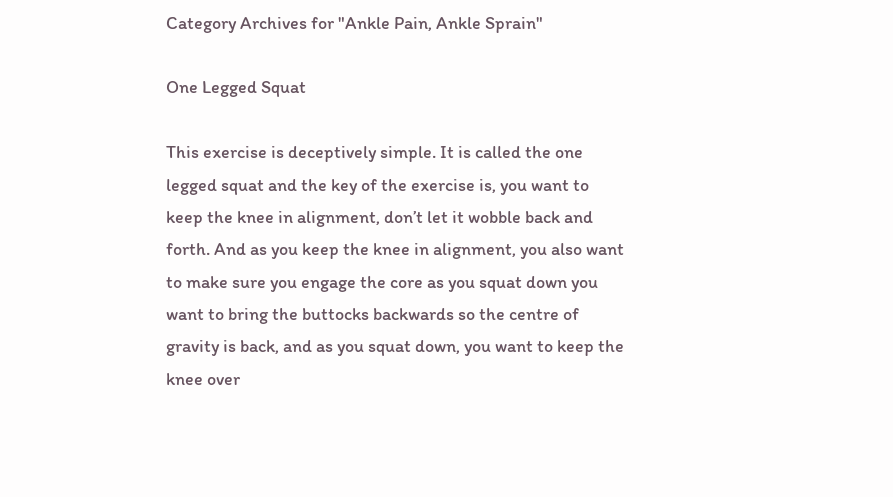Category Archives for "Ankle Pain, Ankle Sprain"

One Legged Squat

This exercise is deceptively simple. It is called the one legged squat and the key of the exercise is, you want to keep the knee in alignment, don’t let it wobble back and forth. And as you keep the knee in alignment, you also want to make sure you engage the core as you squat down you want to bring the buttocks backwards so the centre of gravity is back, and as you squat down, you want to keep the knee over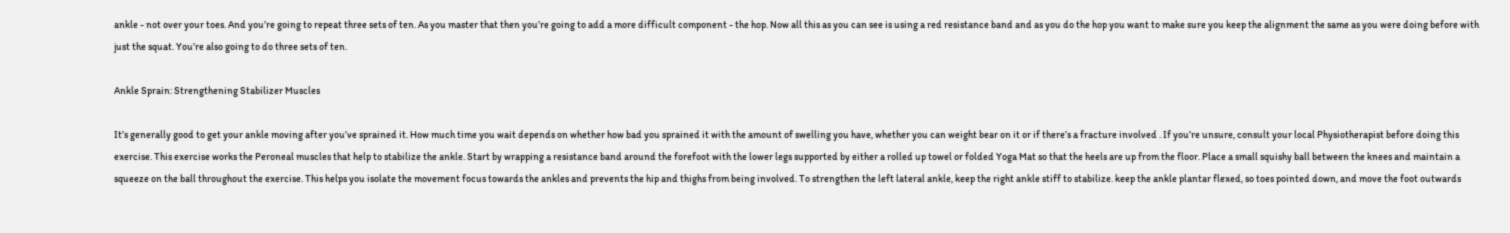ankle - not over your toes. And you’re going to repeat three sets of ten. As you master that then you’re going to add a more difficult component - the hop. Now all this as you can see is using a red resistance band and as you do the hop you want to make sure you keep the alignment the same as you were doing before with just the squat. You’re also going to do three sets of ten.

Ankle Sprain: Strengthening Stabilizer Muscles

It’s generally good to get your ankle moving after you’ve sprained it. How much time you wait depends on whether how bad you sprained it with the amount of swelling you have, whether you can weight bear on it or if there’s a fracture involved . If you’re unsure, consult your local Physiotherapist before doing this exercise. This exercise works the Peroneal muscles that help to stabilize the ankle. Start by wrapping a resistance band around the forefoot with the lower legs supported by either a rolled up towel or folded Yoga Mat so that the heels are up from the floor. Place a small squishy ball between the knees and maintain a squeeze on the ball throughout the exercise. This helps you isolate the movement focus towards the ankles and prevents the hip and thighs from being involved. To strengthen the left lateral ankle, keep the right ankle stiff to stabilize. keep the ankle plantar flexed, so toes pointed down, and move the foot outwards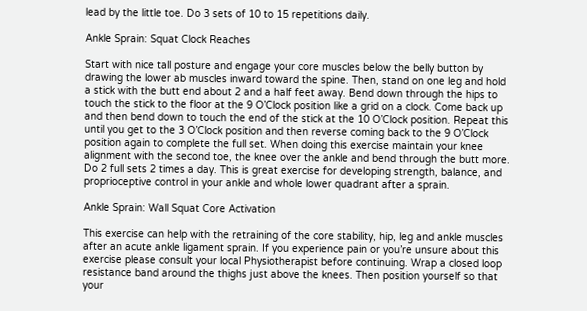lead by the little toe. Do 3 sets of 10 to 15 repetitions daily.

Ankle Sprain: Squat Clock Reaches

Start with nice tall posture and engage your core muscles below the belly button by drawing the lower ab muscles inward toward the spine. Then, stand on one leg and hold a stick with the butt end about 2 and a half feet away. Bend down through the hips to touch the stick to the floor at the 9 O’Clock position like a grid on a clock. Come back up and then bend down to touch the end of the stick at the 10 O’Clock position. Repeat this until you get to the 3 O’Clock position and then reverse coming back to the 9 O’Clock position again to complete the full set. When doing this exercise maintain your knee alignment with the second toe, the knee over the ankle and bend through the butt more. Do 2 full sets 2 times a day. This is great exercise for developing strength, balance, and proprioceptive control in your ankle and whole lower quadrant after a sprain.

Ankle Sprain: Wall Squat Core Activation

This exercise can help with the retraining of the core stability, hip, leg and ankle muscles after an acute ankle ligament sprain. If you experience pain or you’re unsure about this exercise please consult your local Physiotherapist before continuing. Wrap a closed loop resistance band around the thighs just above the knees. Then position yourself so that your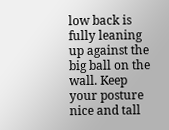low back is fully leaning up against the big ball on the wall. Keep your posture nice and tall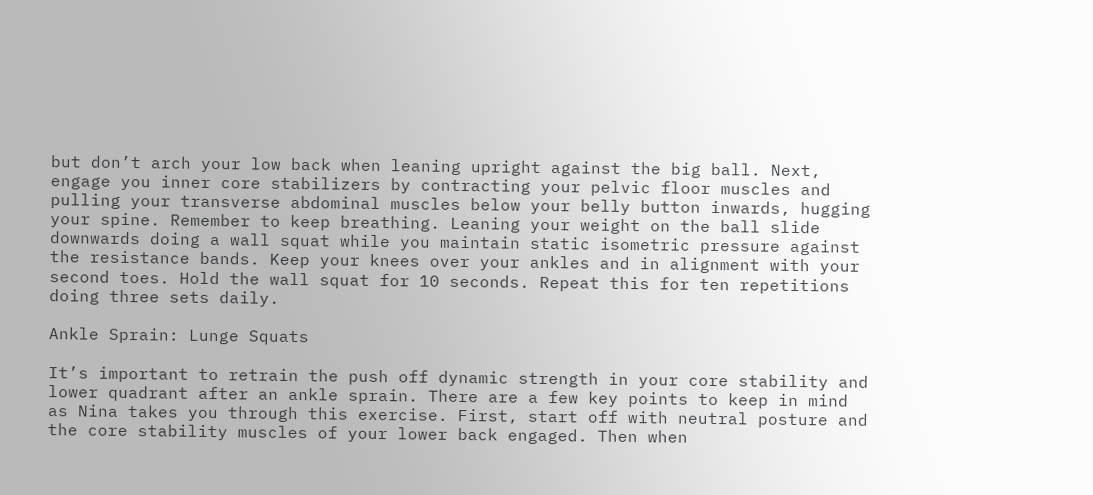but don’t arch your low back when leaning upright against the big ball. Next, engage you inner core stabilizers by contracting your pelvic floor muscles and pulling your transverse abdominal muscles below your belly button inwards, hugging your spine. Remember to keep breathing. Leaning your weight on the ball slide downwards doing a wall squat while you maintain static isometric pressure against the resistance bands. Keep your knees over your ankles and in alignment with your second toes. Hold the wall squat for 10 seconds. Repeat this for ten repetitions doing three sets daily.

Ankle Sprain: Lunge Squats

It’s important to retrain the push off dynamic strength in your core stability and lower quadrant after an ankle sprain. There are a few key points to keep in mind as Nina takes you through this exercise. First, start off with neutral posture and the core stability muscles of your lower back engaged. Then when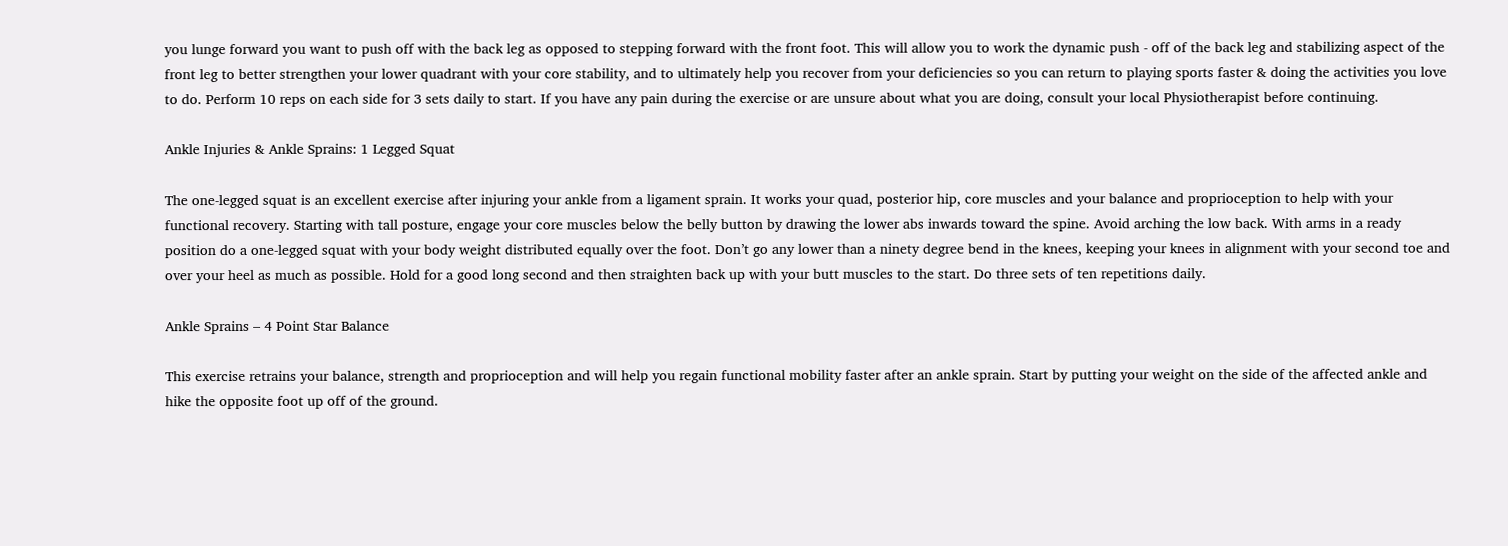you lunge forward you want to push off with the back leg as opposed to stepping forward with the front foot. This will allow you to work the dynamic push - off of the back leg and stabilizing aspect of the front leg to better strengthen your lower quadrant with your core stability, and to ultimately help you recover from your deficiencies so you can return to playing sports faster & doing the activities you love to do. Perform 10 reps on each side for 3 sets daily to start. If you have any pain during the exercise or are unsure about what you are doing, consult your local Physiotherapist before continuing.

Ankle Injuries & Ankle Sprains: 1 Legged Squat

The one-legged squat is an excellent exercise after injuring your ankle from a ligament sprain. It works your quad, posterior hip, core muscles and your balance and proprioception to help with your functional recovery. Starting with tall posture, engage your core muscles below the belly button by drawing the lower abs inwards toward the spine. Avoid arching the low back. With arms in a ready position do a one-legged squat with your body weight distributed equally over the foot. Don’t go any lower than a ninety degree bend in the knees, keeping your knees in alignment with your second toe and over your heel as much as possible. Hold for a good long second and then straighten back up with your butt muscles to the start. Do three sets of ten repetitions daily.

Ankle Sprains – 4 Point Star Balance

This exercise retrains your balance, strength and proprioception and will help you regain functional mobility faster after an ankle sprain. Start by putting your weight on the side of the affected ankle and hike the opposite foot up off of the ground.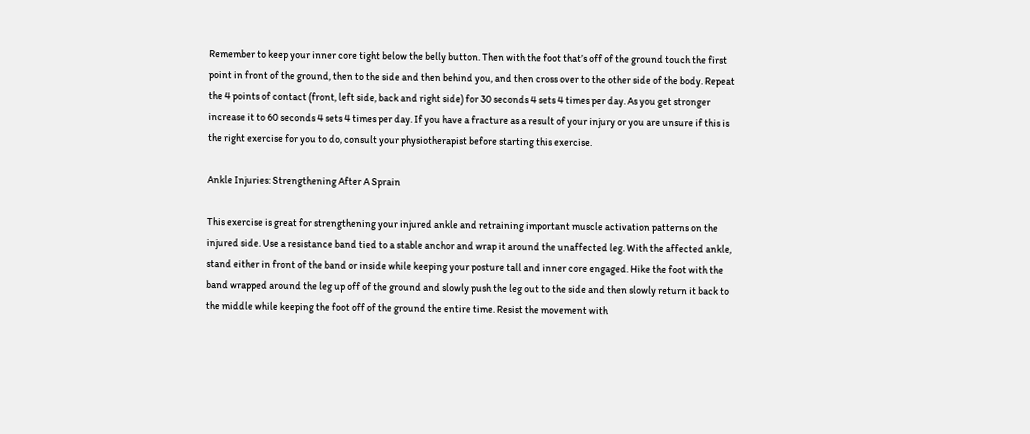Remember to keep your inner core tight below the belly button. Then with the foot that’s off of the ground touch the first point in front of the ground, then to the side and then behind you, and then cross over to the other side of the body. Repeat the 4 points of contact (front, left side, back and right side) for 30 seconds 4 sets 4 times per day. As you get stronger increase it to 60 seconds 4 sets 4 times per day. If you have a fracture as a result of your injury or you are unsure if this is the right exercise for you to do, consult your physiotherapist before starting this exercise.

Ankle Injuries: Strengthening After A Sprain

This exercise is great for strengthening your injured ankle and retraining important muscle activation patterns on the injured side. Use a resistance band tied to a stable anchor and wrap it around the unaffected leg. With the affected ankle, stand either in front of the band or inside while keeping your posture tall and inner core engaged. Hike the foot with the band wrapped around the leg up off of the ground and slowly push the leg out to the side and then slowly return it back to the middle while keeping the foot off of the ground the entire time. Resist the movement with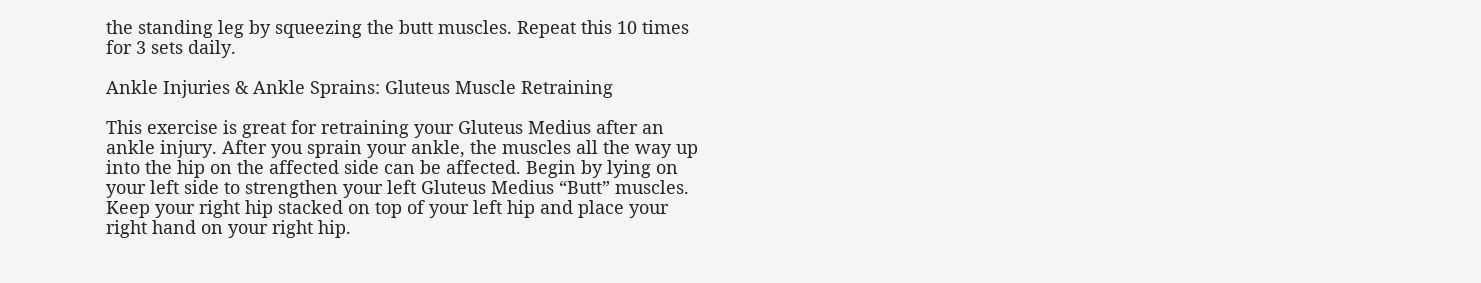the standing leg by squeezing the butt muscles. Repeat this 10 times for 3 sets daily.

Ankle Injuries & Ankle Sprains: Gluteus Muscle Retraining

This exercise is great for retraining your Gluteus Medius after an ankle injury. After you sprain your ankle, the muscles all the way up into the hip on the affected side can be affected. Begin by lying on your left side to strengthen your left Gluteus Medius “Butt” muscles. Keep your right hip stacked on top of your left hip and place your right hand on your right hip.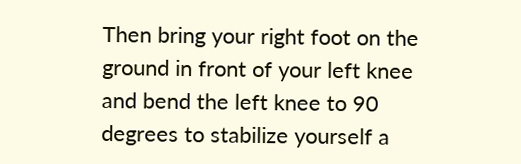Then bring your right foot on the ground in front of your left knee and bend the left knee to 90 degrees to stabilize yourself a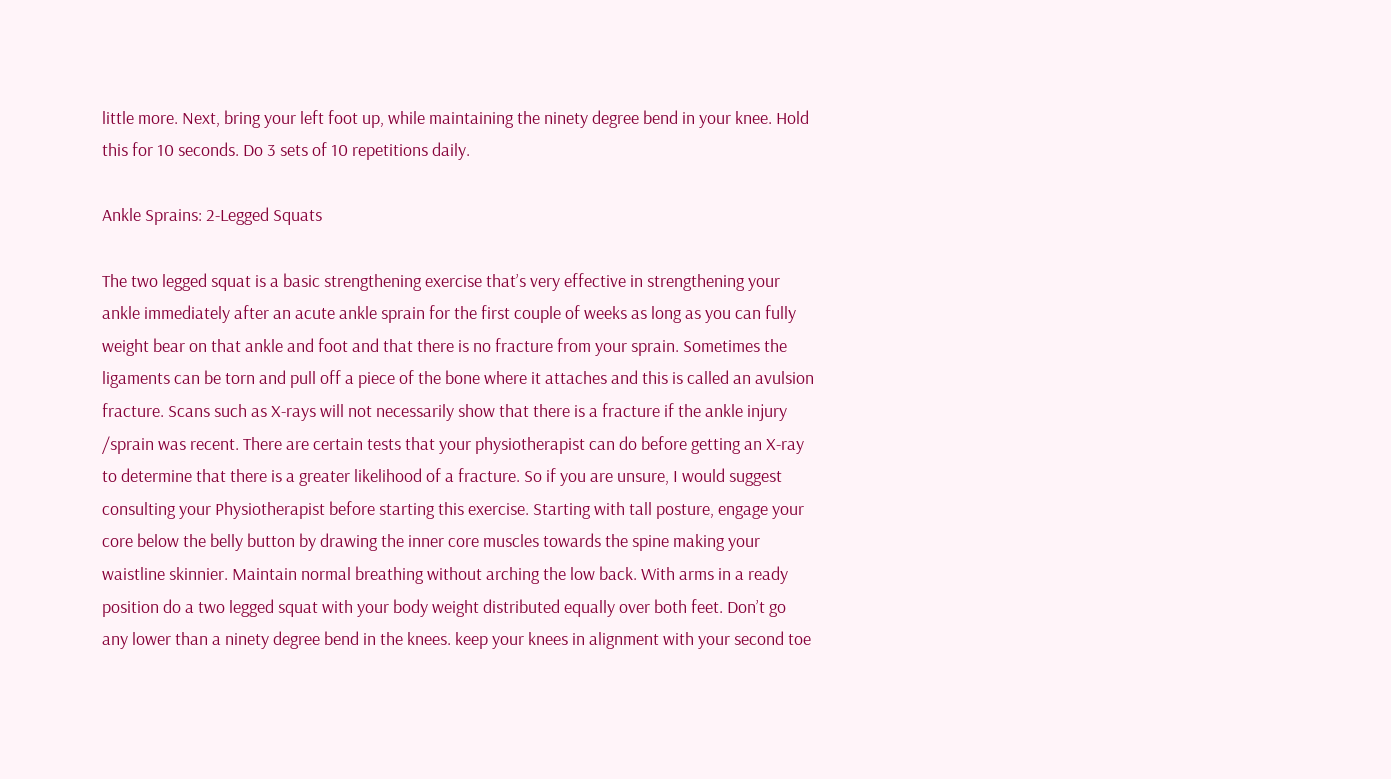little more. Next, bring your left foot up, while maintaining the ninety degree bend in your knee. Hold this for 10 seconds. Do 3 sets of 10 repetitions daily.

Ankle Sprains: 2-Legged Squats

The two legged squat is a basic strengthening exercise that’s very effective in strengthening your ankle immediately after an acute ankle sprain for the first couple of weeks as long as you can fully weight bear on that ankle and foot and that there is no fracture from your sprain. Sometimes the ligaments can be torn and pull off a piece of the bone where it attaches and this is called an avulsion fracture. Scans such as X-rays will not necessarily show that there is a fracture if the ankle injury /sprain was recent. There are certain tests that your physiotherapist can do before getting an X-ray to determine that there is a greater likelihood of a fracture. So if you are unsure, I would suggest consulting your Physiotherapist before starting this exercise. Starting with tall posture, engage your core below the belly button by drawing the inner core muscles towards the spine making your waistline skinnier. Maintain normal breathing without arching the low back. With arms in a ready position do a two legged squat with your body weight distributed equally over both feet. Don’t go any lower than a ninety degree bend in the knees. keep your knees in alignment with your second toe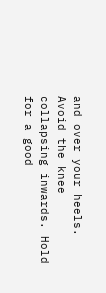and over your heels. Avoid the knee collapsing inwards. Hold for a good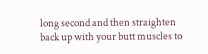long second and then straighten back up with your butt muscles to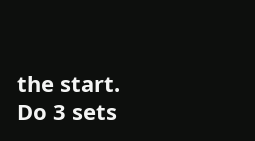the start. Do 3 sets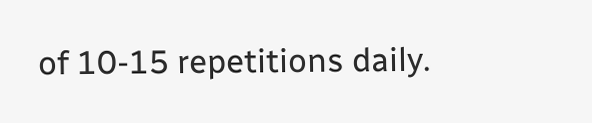of 10-15 repetitions daily.